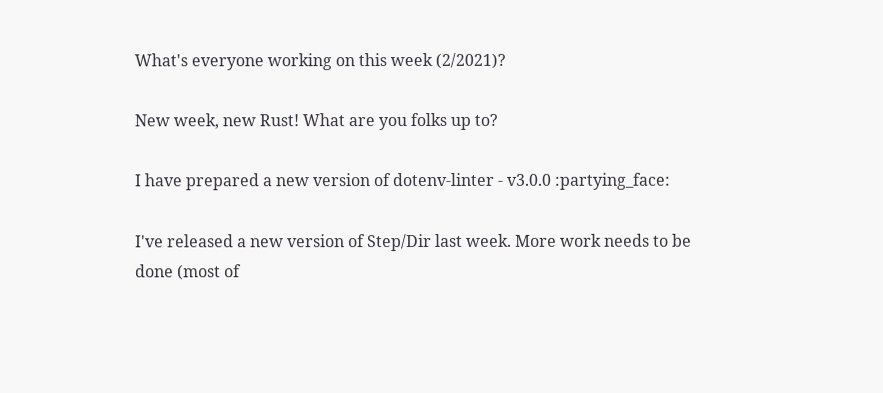What's everyone working on this week (2/2021)?

New week, new Rust! What are you folks up to?

I have prepared a new version of dotenv-linter - v3.0.0 :partying_face:

I've released a new version of Step/Dir last week. More work needs to be done (most of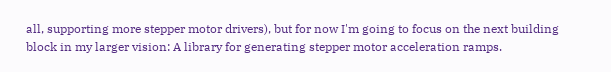all, supporting more stepper motor drivers), but for now I'm going to focus on the next building block in my larger vision: A library for generating stepper motor acceleration ramps.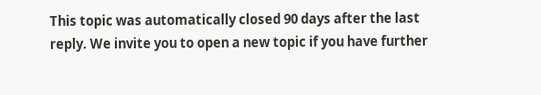This topic was automatically closed 90 days after the last reply. We invite you to open a new topic if you have further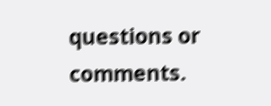questions or comments.